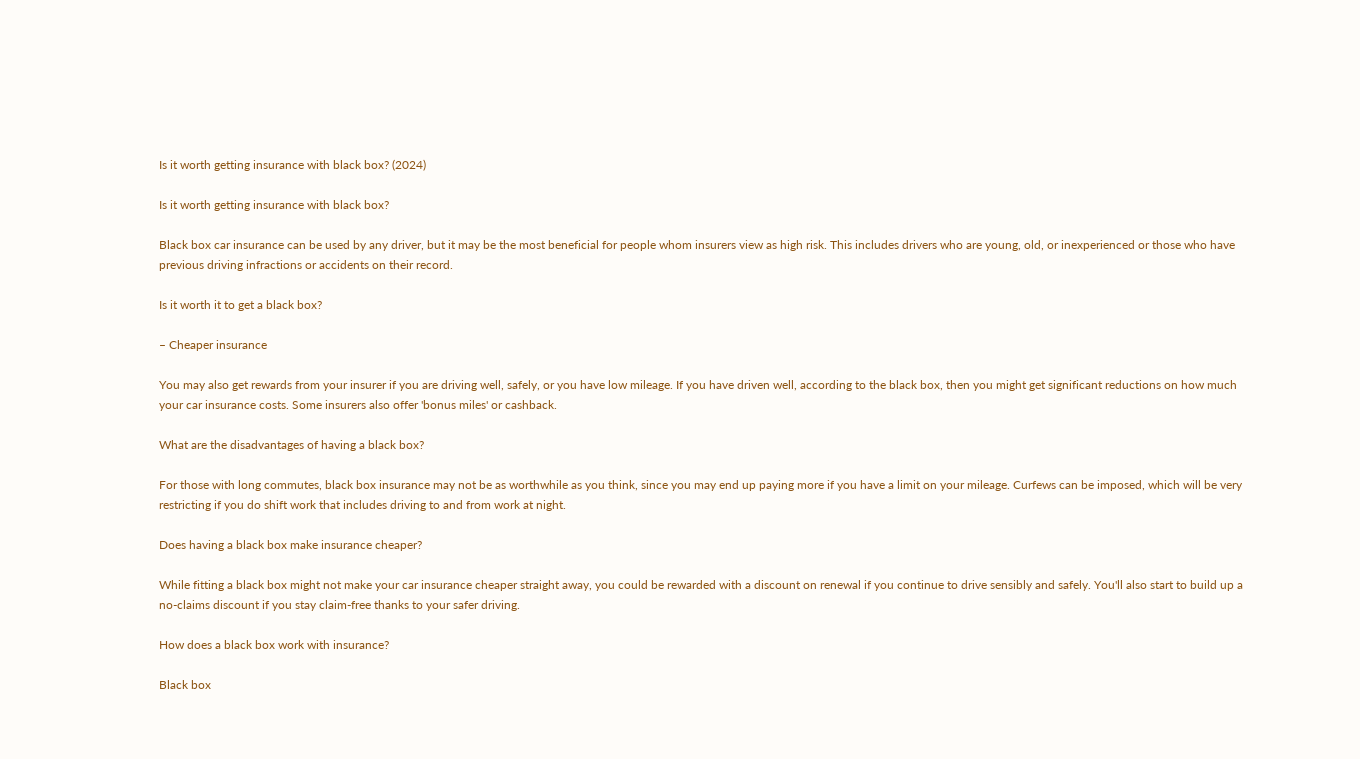Is it worth getting insurance with black box? (2024)

Is it worth getting insurance with black box?

Black box car insurance can be used by any driver, but it may be the most beneficial for people whom insurers view as high risk. This includes drivers who are young, old, or inexperienced or those who have previous driving infractions or accidents on their record.

Is it worth it to get a black box?

– Cheaper insurance

You may also get rewards from your insurer if you are driving well, safely, or you have low mileage. If you have driven well, according to the black box, then you might get significant reductions on how much your car insurance costs. Some insurers also offer 'bonus miles' or cashback.

What are the disadvantages of having a black box?

For those with long commutes, black box insurance may not be as worthwhile as you think, since you may end up paying more if you have a limit on your mileage. Curfews can be imposed, which will be very restricting if you do shift work that includes driving to and from work at night.

Does having a black box make insurance cheaper?

While fitting a black box might not make your car insurance cheaper straight away, you could be rewarded with a discount on renewal if you continue to drive sensibly and safely. You'll also start to build up a no-claims discount if you stay claim-free thanks to your safer driving.

How does a black box work with insurance?

Black box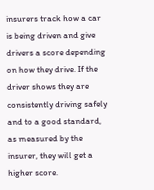insurers track how a car is being driven and give drivers a score depending on how they drive. If the driver shows they are consistently driving safely and to a good standard, as measured by the insurer, they will get a higher score.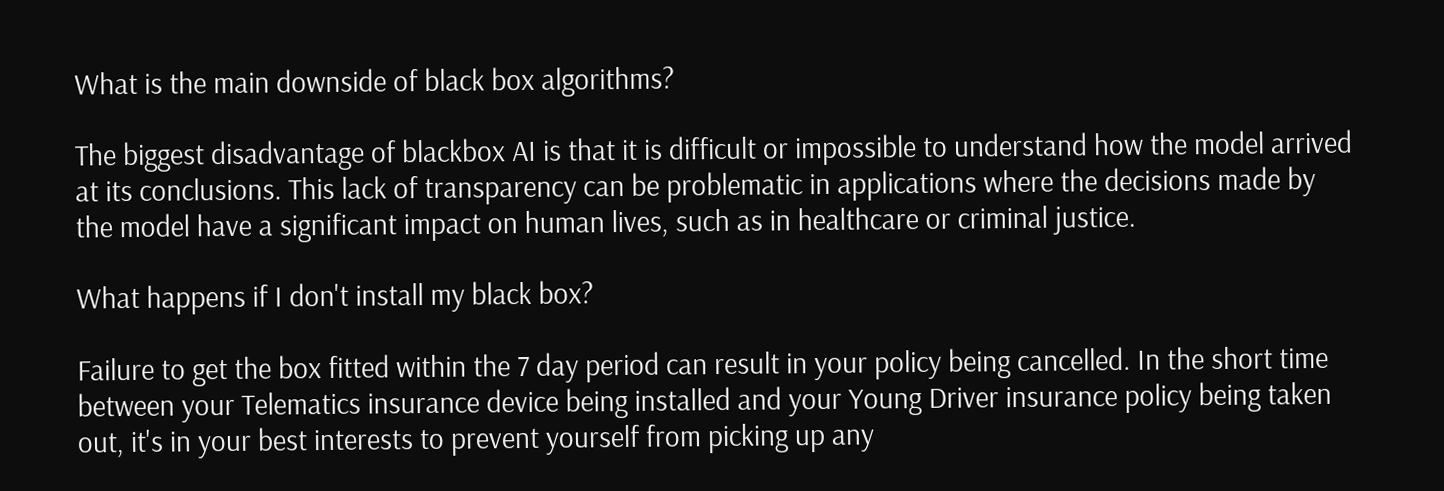What is the main downside of black box algorithms?

The biggest disadvantage of blackbox AI is that it is difficult or impossible to understand how the model arrived at its conclusions. This lack of transparency can be problematic in applications where the decisions made by the model have a significant impact on human lives, such as in healthcare or criminal justice.

What happens if I don't install my black box?

Failure to get the box fitted within the 7 day period can result in your policy being cancelled. In the short time between your Telematics insurance device being installed and your Young Driver insurance policy being taken out, it's in your best interests to prevent yourself from picking up any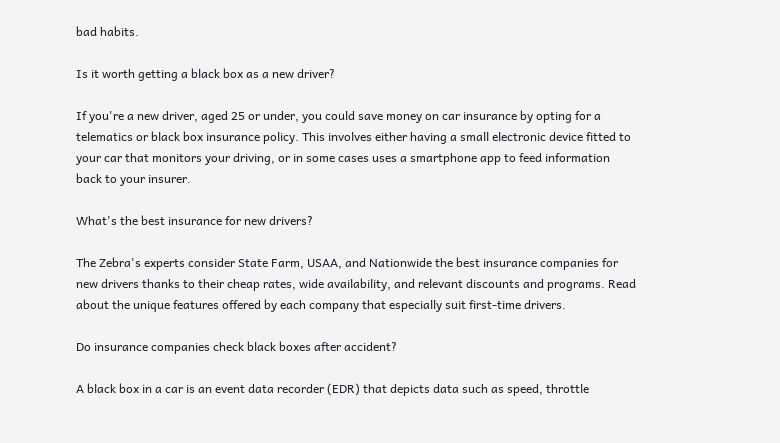bad habits.

Is it worth getting a black box as a new driver?

If you're a new driver, aged 25 or under, you could save money on car insurance by opting for a telematics or black box insurance policy. This involves either having a small electronic device fitted to your car that monitors your driving, or in some cases uses a smartphone app to feed information back to your insurer.

What's the best insurance for new drivers?

The Zebra's experts consider State Farm, USAA, and Nationwide the best insurance companies for new drivers thanks to their cheap rates, wide availability, and relevant discounts and programs. Read about the unique features offered by each company that especially suit first-time drivers.

Do insurance companies check black boxes after accident?

A black box in a car is an event data recorder (EDR) that depicts data such as speed, throttle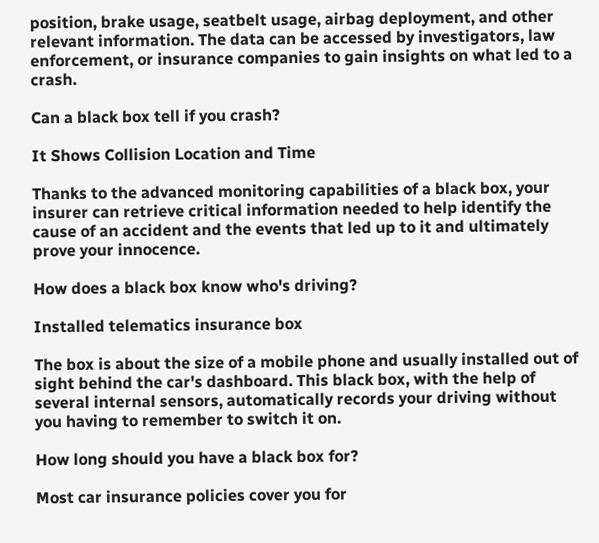position, brake usage, seatbelt usage, airbag deployment, and other relevant information. The data can be accessed by investigators, law enforcement, or insurance companies to gain insights on what led to a crash.

Can a black box tell if you crash?

It Shows Collision Location and Time

Thanks to the advanced monitoring capabilities of a black box, your insurer can retrieve critical information needed to help identify the cause of an accident and the events that led up to it and ultimately prove your innocence.

How does a black box know who's driving?

Installed telematics insurance box

The box is about the size of a mobile phone and usually installed out of sight behind the car's dashboard. This black box, with the help of several internal sensors, automatically records your driving without you having to remember to switch it on.

How long should you have a black box for?

Most car insurance policies cover you for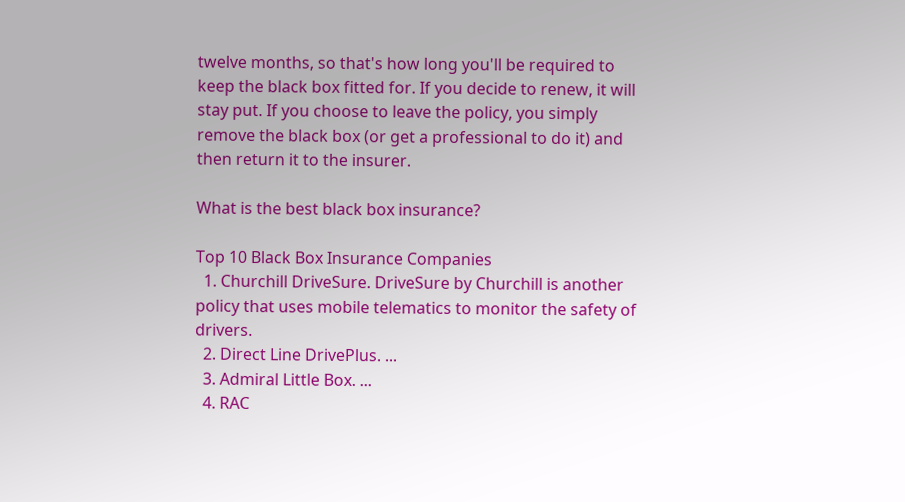twelve months, so that's how long you'll be required to keep the black box fitted for. If you decide to renew, it will stay put. If you choose to leave the policy, you simply remove the black box (or get a professional to do it) and then return it to the insurer.

What is the best black box insurance?

Top 10 Black Box Insurance Companies
  1. Churchill DriveSure. DriveSure by Churchill is another policy that uses mobile telematics to monitor the safety of drivers.
  2. Direct Line DrivePlus. ...
  3. Admiral Little Box. ...
  4. RAC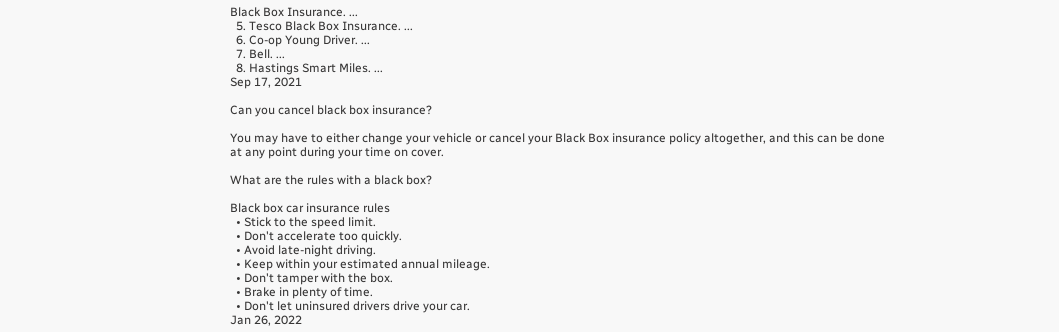Black Box Insurance. ...
  5. Tesco Black Box Insurance. ...
  6. Co-op Young Driver. ...
  7. Bell. ...
  8. Hastings Smart Miles. ...
Sep 17, 2021

Can you cancel black box insurance?

You may have to either change your vehicle or cancel your Black Box insurance policy altogether, and this can be done at any point during your time on cover.

What are the rules with a black box?

Black box car insurance rules
  • Stick to the speed limit.
  • Don't accelerate too quickly.
  • Avoid late-night driving.
  • Keep within your estimated annual mileage.
  • Don't tamper with the box.
  • Brake in plenty of time.
  • Don't let uninsured drivers drive your car.
Jan 26, 2022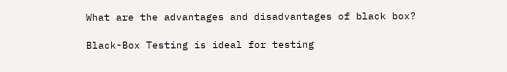What are the advantages and disadvantages of black box?

Black-Box Testing is ideal for testing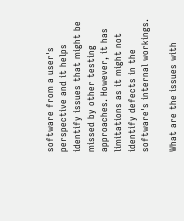software from a user's perspective and it helps identify issues that might be missed by other testing approaches. However, it has limitations as it might not identify defects in the software's internal workings.

What are the issues with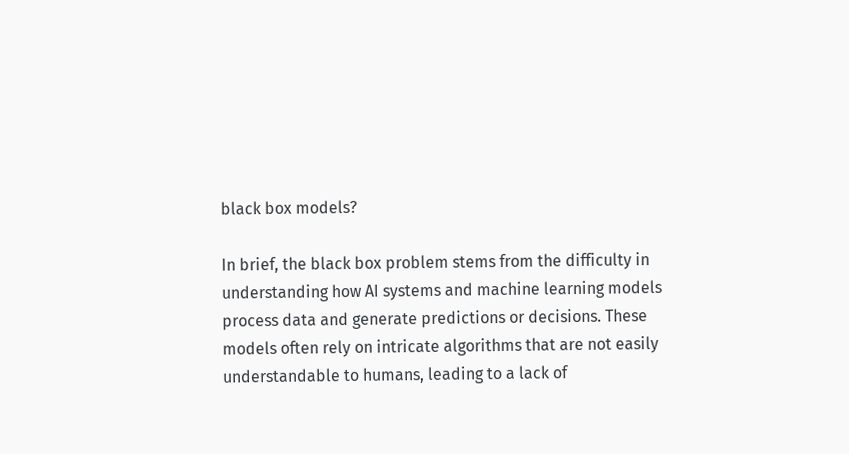black box models?

In brief, the black box problem stems from the difficulty in understanding how AI systems and machine learning models process data and generate predictions or decisions. These models often rely on intricate algorithms that are not easily understandable to humans, leading to a lack of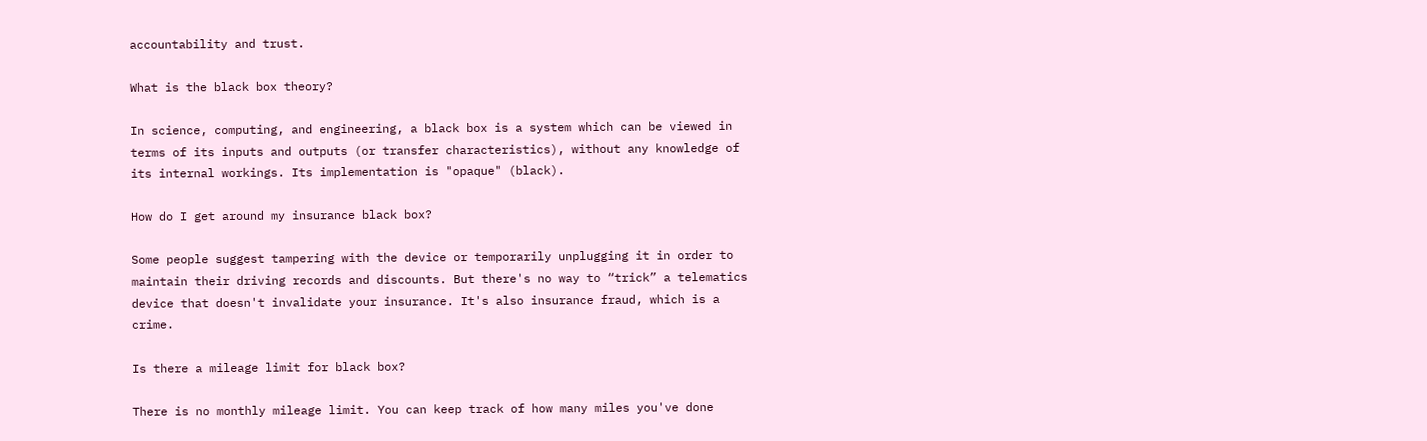accountability and trust.

What is the black box theory?

In science, computing, and engineering, a black box is a system which can be viewed in terms of its inputs and outputs (or transfer characteristics), without any knowledge of its internal workings. Its implementation is "opaque" (black).

How do I get around my insurance black box?

Some people suggest tampering with the device or temporarily unplugging it in order to maintain their driving records and discounts. But there's no way to “trick” a telematics device that doesn't invalidate your insurance. It's also insurance fraud, which is a crime.

Is there a mileage limit for black box?

There is no monthly mileage limit. You can keep track of how many miles you've done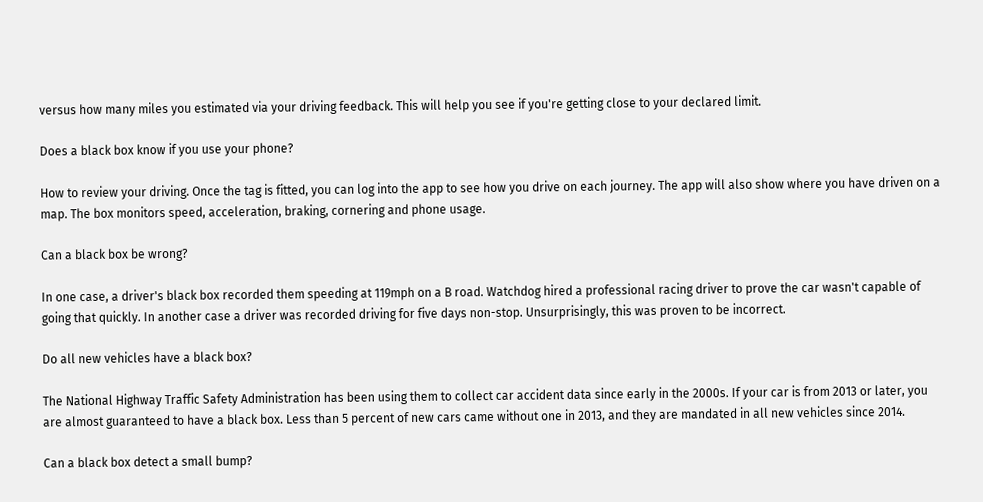versus how many miles you estimated via your driving feedback. This will help you see if you're getting close to your declared limit.

Does a black box know if you use your phone?

How to review your driving. Once the tag is fitted, you can log into the app to see how you drive on each journey. The app will also show where you have driven on a map. The box monitors speed, acceleration, braking, cornering and phone usage.

Can a black box be wrong?

In one case, a driver's black box recorded them speeding at 119mph on a B road. Watchdog hired a professional racing driver to prove the car wasn't capable of going that quickly. In another case a driver was recorded driving for five days non-stop. Unsurprisingly, this was proven to be incorrect.

Do all new vehicles have a black box?

The National Highway Traffic Safety Administration has been using them to collect car accident data since early in the 2000s. If your car is from 2013 or later, you are almost guaranteed to have a black box. Less than 5 percent of new cars came without one in 2013, and they are mandated in all new vehicles since 2014.

Can a black box detect a small bump?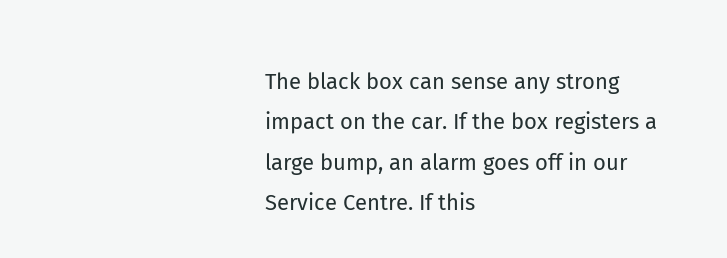The black box can sense any strong impact on the car. If the box registers a large bump, an alarm goes off in our Service Centre. If this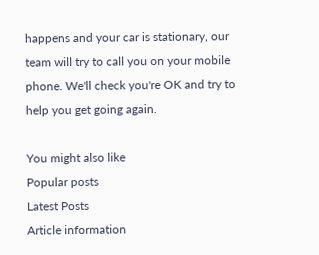happens and your car is stationary, our team will try to call you on your mobile phone. We'll check you're OK and try to help you get going again.

You might also like
Popular posts
Latest Posts
Article information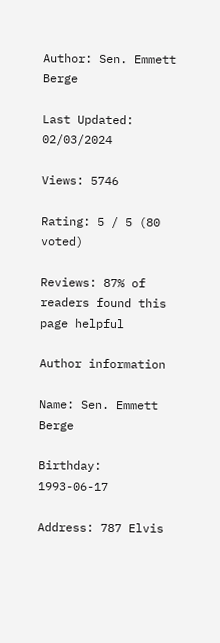Author: Sen. Emmett Berge

Last Updated: 02/03/2024

Views: 5746

Rating: 5 / 5 (80 voted)

Reviews: 87% of readers found this page helpful

Author information

Name: Sen. Emmett Berge

Birthday: 1993-06-17

Address: 787 Elvis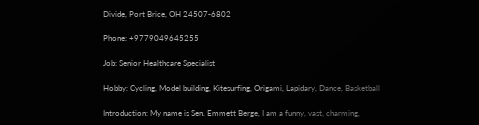Divide, Port Brice, OH 24507-6802

Phone: +9779049645255

Job: Senior Healthcare Specialist

Hobby: Cycling, Model building, Kitesurfing, Origami, Lapidary, Dance, Basketball

Introduction: My name is Sen. Emmett Berge, I am a funny, vast, charming,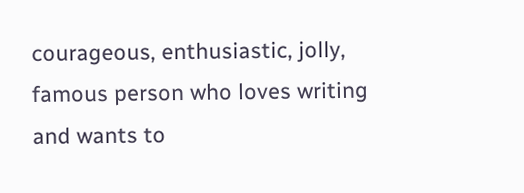courageous, enthusiastic, jolly, famous person who loves writing and wants to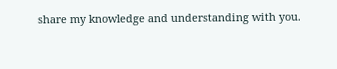share my knowledge and understanding with you.